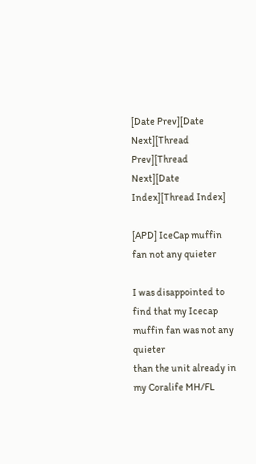[Date Prev][Date Next][Thread Prev][Thread Next][Date Index][Thread Index]

[APD] IceCap muffin fan not any quieter

I was disappointed to find that my Icecap muffin fan was not any quieter
than the unit already in my Coralife MH/FL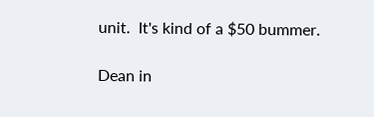unit.  It's kind of a $50 bummer.

Dean in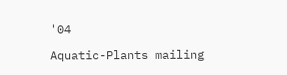'04

Aquatic-Plants mailing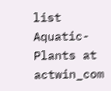list
Aquatic-Plants at actwin_com